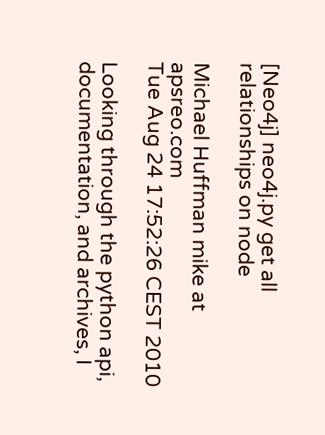[Neo4j] neo4j.py get all relationships on node

Michael Huffman mike at apsreo.com
Tue Aug 24 17:52:26 CEST 2010

Looking through the python api, documentation, and archives, I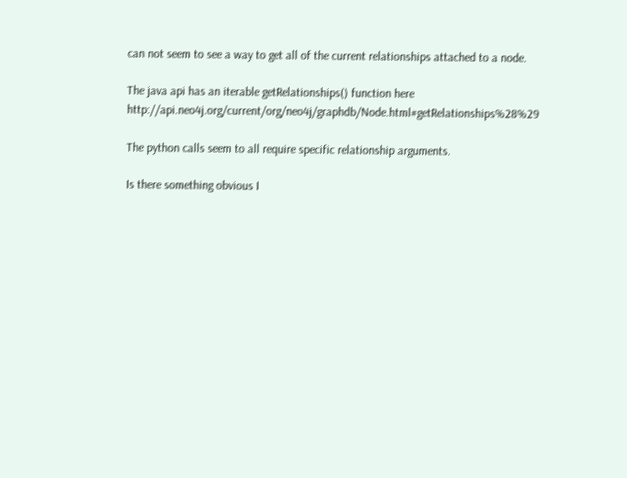can not seem to see a way to get all of the current relationships attached to a node.

The java api has an iterable getRelationships() function here http://api.neo4j.org/current/org/neo4j/graphdb/Node.html#getRelationships%28%29

The python calls seem to all require specific relationship arguments.

Is there something obvious I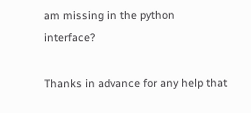am missing in the python interface?

Thanks in advance for any help that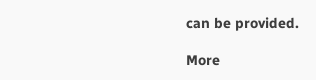can be provided.

More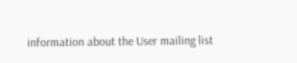information about the User mailing list